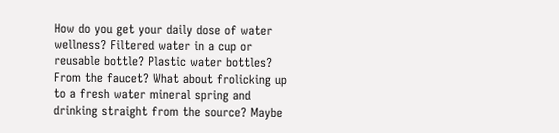How do you get your daily dose of water wellness? Filtered water in a cup or reusable bottle? Plastic water bottles? From the faucet? What about frolicking up to a fresh water mineral spring and drinking straight from the source? Maybe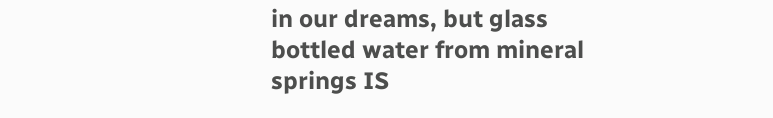in our dreams, but glass bottled water from mineral springs IS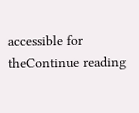accessible for theContinue reading